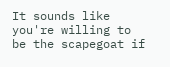It sounds like you're willing to be the scapegoat if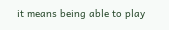it means being able to play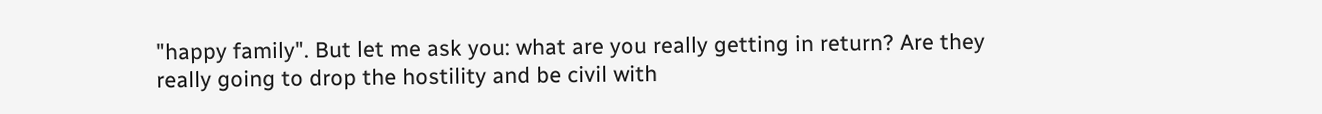"happy family". But let me ask you: what are you really getting in return? Are they really going to drop the hostility and be civil with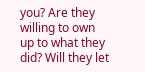you? Are they willing to own up to what they did? Will they let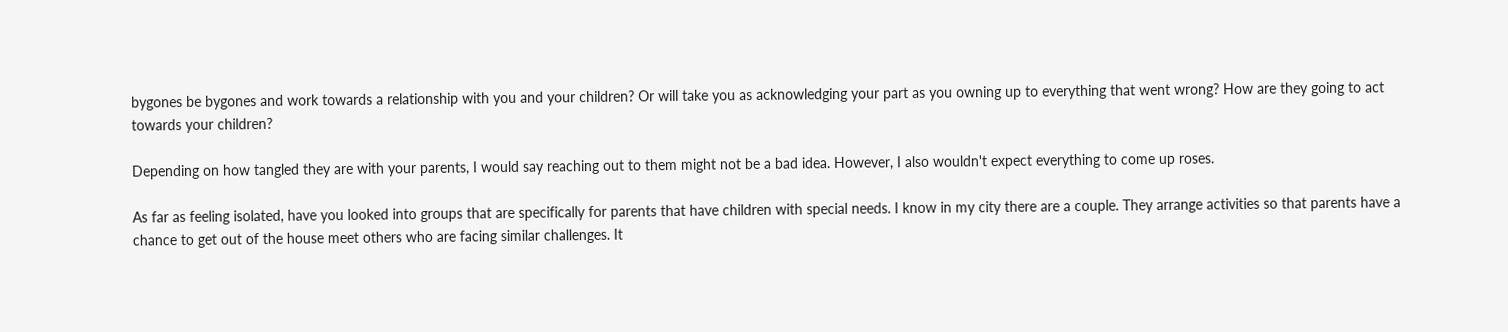bygones be bygones and work towards a relationship with you and your children? Or will take you as acknowledging your part as you owning up to everything that went wrong? How are they going to act towards your children?

Depending on how tangled they are with your parents, I would say reaching out to them might not be a bad idea. However, I also wouldn't expect everything to come up roses.

As far as feeling isolated, have you looked into groups that are specifically for parents that have children with special needs. I know in my city there are a couple. They arrange activities so that parents have a chance to get out of the house meet others who are facing similar challenges. It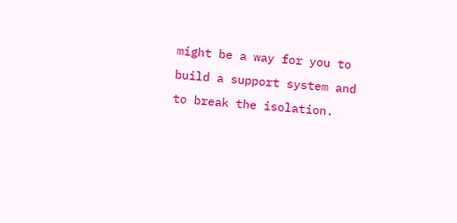might be a way for you to build a support system and to break the isolation.